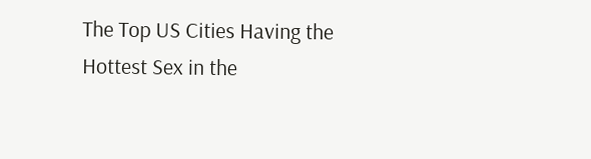The Top US Cities Having the Hottest Sex in the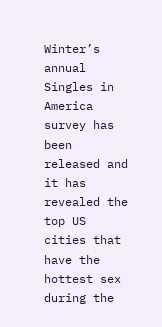Winter’s annual Singles in America survey has been released and it has revealed the top US cities that have the hottest sex during the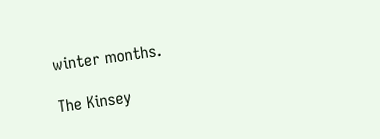winter months.

The Kinsey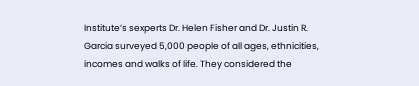Institute’s sexperts Dr. Helen Fisher and Dr. Justin R. Garcia surveyed 5,000 people of all ages, ethnicities, incomes and walks of life. They considered the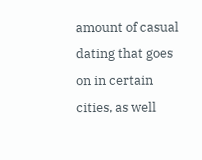amount of casual dating that goes on in certain cities, as well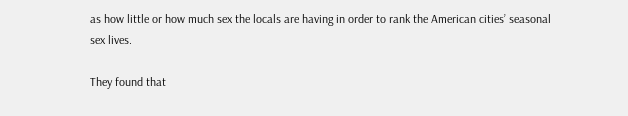as how little or how much sex the locals are having in order to rank the American cities’ seasonal sex lives.

They found that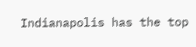Indianapolis has the top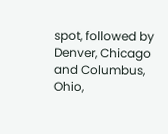spot, followed by Denver, Chicago and Columbus, Ohio,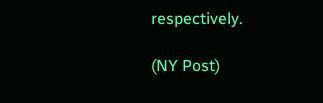respectively.

(NY Post)